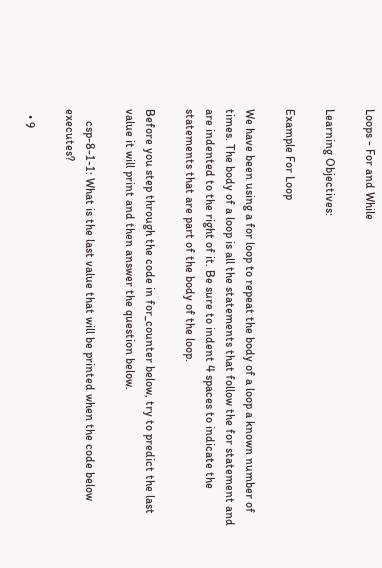Loops - For and While

Learning Objectives:

Example For Loop

We have been using a for loop to repeat the body of a loop a known number of times. The body of a loop is all the statements that follow the for statement and are indented to the right of it. Be sure to indent 4 spaces to indicate the statements that are part of the body of the loop.

Before you step through the code in for_counter below, try to predict the last value it will print and then answer the question below.

    csp-8-1-1: What is the last value that will be printed when the code below executes?

  • 9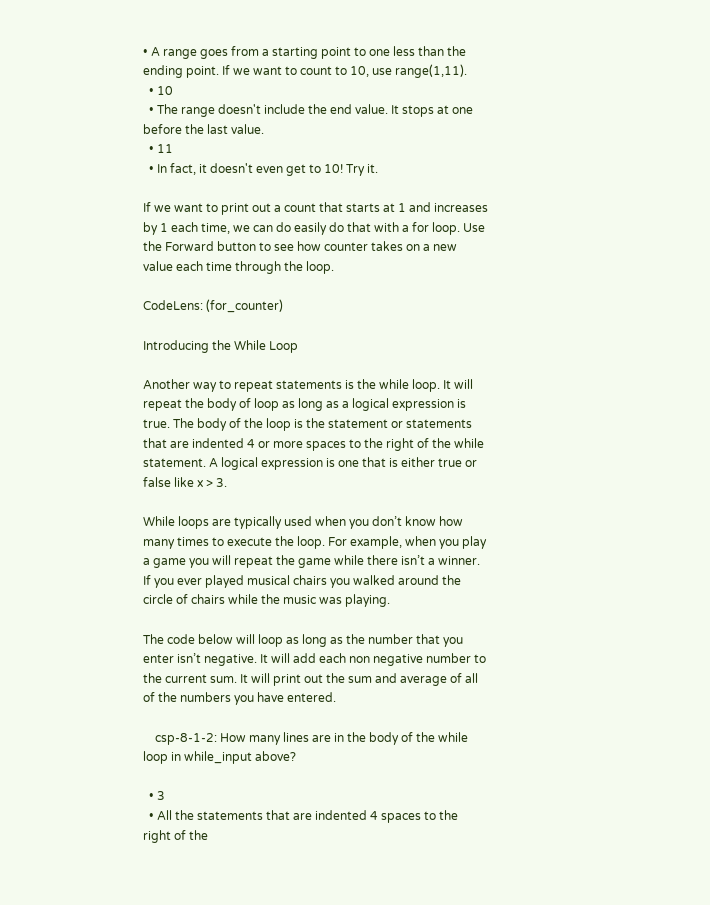• A range goes from a starting point to one less than the ending point. If we want to count to 10, use range(1,11).
  • 10
  • The range doesn't include the end value. It stops at one before the last value.
  • 11
  • In fact, it doesn't even get to 10! Try it.

If we want to print out a count that starts at 1 and increases by 1 each time, we can do easily do that with a for loop. Use the Forward button to see how counter takes on a new value each time through the loop.

CodeLens: (for_counter)

Introducing the While Loop

Another way to repeat statements is the while loop. It will repeat the body of loop as long as a logical expression is true. The body of the loop is the statement or statements that are indented 4 or more spaces to the right of the while statement. A logical expression is one that is either true or false like x > 3.

While loops are typically used when you don’t know how many times to execute the loop. For example, when you play a game you will repeat the game while there isn’t a winner. If you ever played musical chairs you walked around the circle of chairs while the music was playing.

The code below will loop as long as the number that you enter isn’t negative. It will add each non negative number to the current sum. It will print out the sum and average of all of the numbers you have entered.

    csp-8-1-2: How many lines are in the body of the while loop in while_input above?

  • 3
  • All the statements that are indented 4 spaces to the right of the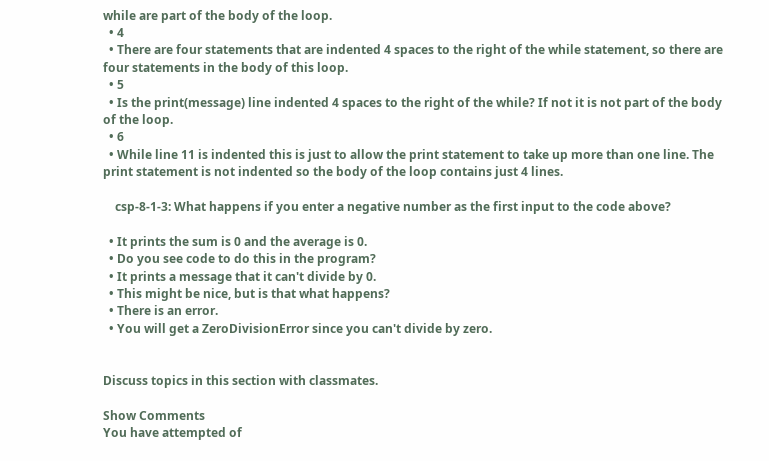while are part of the body of the loop.
  • 4
  • There are four statements that are indented 4 spaces to the right of the while statement, so there are four statements in the body of this loop.
  • 5
  • Is the print(message) line indented 4 spaces to the right of the while? If not it is not part of the body of the loop.
  • 6
  • While line 11 is indented this is just to allow the print statement to take up more than one line. The print statement is not indented so the body of the loop contains just 4 lines.

    csp-8-1-3: What happens if you enter a negative number as the first input to the code above?

  • It prints the sum is 0 and the average is 0.
  • Do you see code to do this in the program?
  • It prints a message that it can't divide by 0.
  • This might be nice, but is that what happens?
  • There is an error.
  • You will get a ZeroDivisionError since you can't divide by zero.


Discuss topics in this section with classmates.

Show Comments
You have attempted of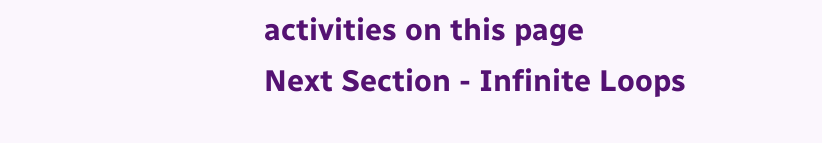activities on this page
Next Section - Infinite Loops